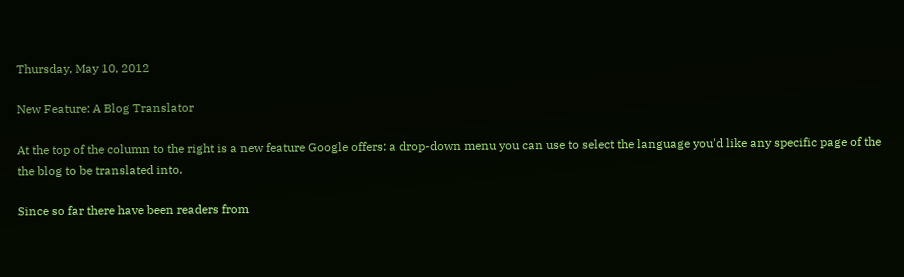Thursday, May 10, 2012

New Feature: A Blog Translator

At the top of the column to the right is a new feature Google offers: a drop-down menu you can use to select the language you'd like any specific page of the the blog to be translated into.

Since so far there have been readers from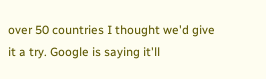over 50 countries I thought we'd give it a try. Google is saying it'll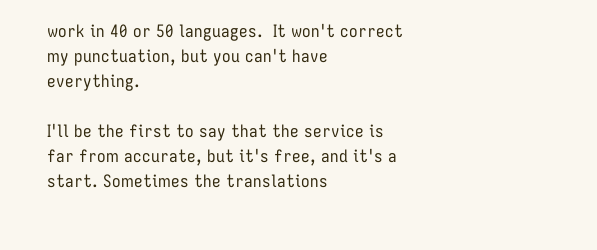work in 40 or 50 languages.  It won't correct my punctuation, but you can't have everything.

I'll be the first to say that the service is far from accurate, but it's free, and it's a start. Sometimes the translations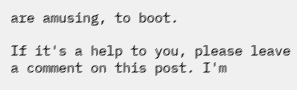are amusing, to boot.

If it's a help to you, please leave a comment on this post. I'm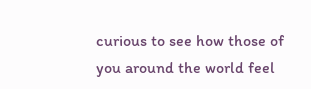curious to see how those of you around the world feel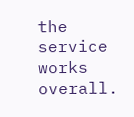the service works overall.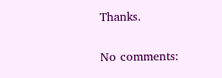Thanks.

No comments: